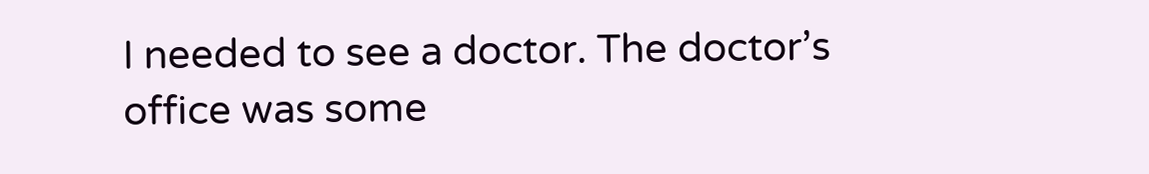I needed to see a doctor. The doctor’s office was some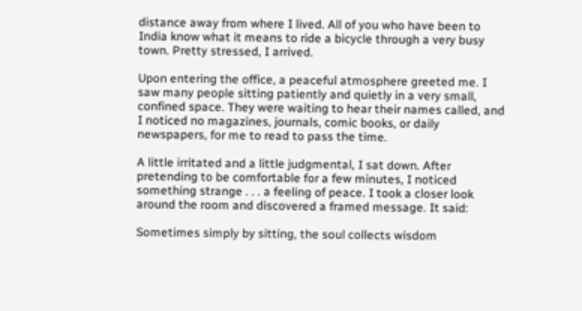distance away from where I lived. All of you who have been to India know what it means to ride a bicycle through a very busy town. Pretty stressed, I arrived.

Upon entering the office, a peaceful atmosphere greeted me. I saw many people sitting patiently and quietly in a very small, confined space. They were waiting to hear their names called, and I noticed no magazines, journals, comic books, or daily newspapers, for me to read to pass the time.

A little irritated and a little judgmental, I sat down. After pretending to be comfortable for a few minutes, I noticed something strange . . . a feeling of peace. I took a closer look around the room and discovered a framed message. It said:

Sometimes simply by sitting, the soul collects wisdom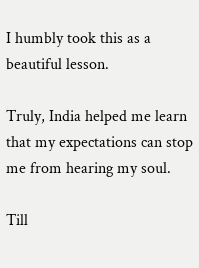I humbly took this as a beautiful lesson.

Truly, India helped me learn that my expectations can stop me from hearing my soul.

Till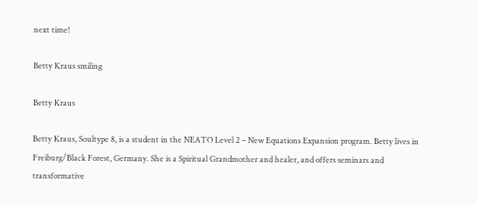next time!

Betty Kraus smiling

Betty Kraus

Betty Kraus, Soultype 8, is a student in the NEATO Level 2 – New Equations Expansion program. Betty lives in Freiburg/Black Forest, Germany. She is a Spiritual Grandmother and healer, and offers seminars and transformative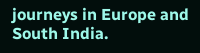journeys in Europe and South India.